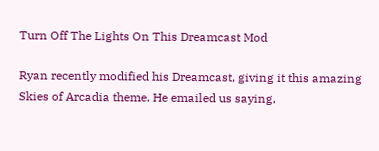Turn Off The Lights On This Dreamcast Mod

Ryan recently modified his Dreamcast, giving it this amazing Skies of Arcadia theme. He emailed us saying,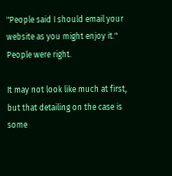"People said I should email your website as you might enjoy it." People were right.

It may not look like much at first, but that detailing on the case is some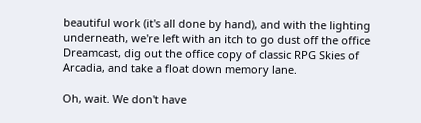beautiful work (it's all done by hand), and with the lighting underneath, we're left with an itch to go dust off the office Dreamcast, dig out the office copy of classic RPG Skies of Arcadia, and take a float down memory lane.

Oh, wait. We don't have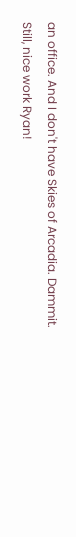an office. And I don't have Skies of Arcadia. Dammit. Still, nice work Ryan!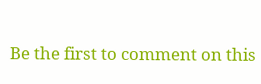Be the first to comment on this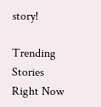story!

Trending Stories Right Now